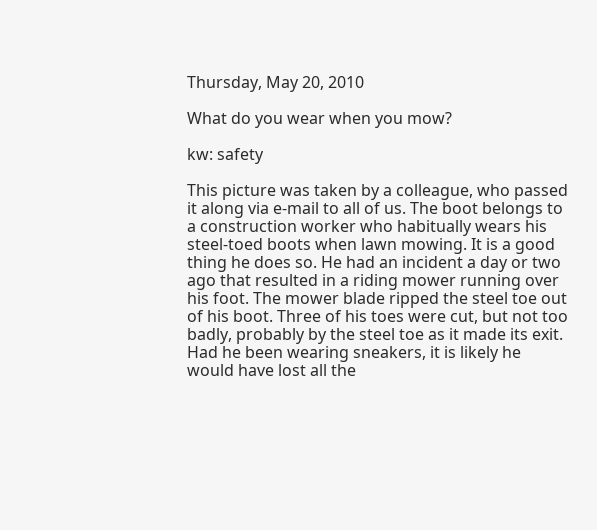Thursday, May 20, 2010

What do you wear when you mow?

kw: safety

This picture was taken by a colleague, who passed it along via e-mail to all of us. The boot belongs to a construction worker who habitually wears his steel-toed boots when lawn mowing. It is a good thing he does so. He had an incident a day or two ago that resulted in a riding mower running over his foot. The mower blade ripped the steel toe out of his boot. Three of his toes were cut, but not too badly, probably by the steel toe as it made its exit. Had he been wearing sneakers, it is likely he would have lost all the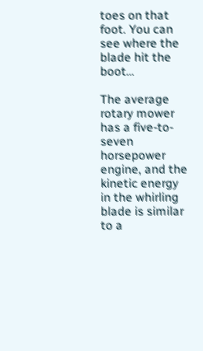toes on that foot. You can see where the blade hit the boot…

The average rotary mower has a five-to-seven horsepower engine, and the kinetic energy in the whirling blade is similar to a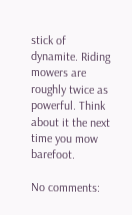stick of dynamite. Riding mowers are roughly twice as powerful. Think about it the next time you mow barefoot.

No comments: